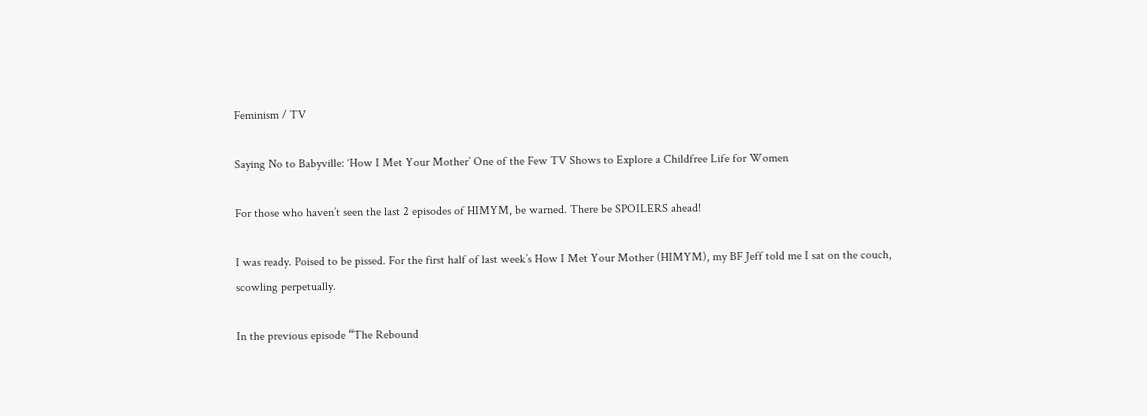Feminism / TV

Saying No to Babyville: ‘How I Met Your Mother’ One of the Few TV Shows to Explore a Childfree Life for Women

For those who haven’t seen the last 2 episodes of HIMYM, be warned. There be SPOILERS ahead!

I was ready. Poised to be pissed. For the first half of last week’s How I Met Your Mother (HIMYM), my BF Jeff told me I sat on the couch, scowling perpetually.

In the previous episode “The Rebound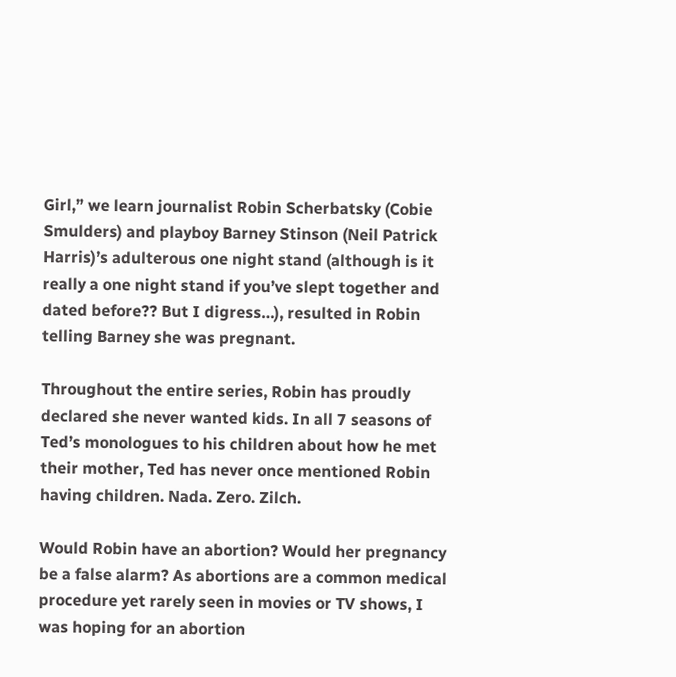Girl,” we learn journalist Robin Scherbatsky (Cobie Smulders) and playboy Barney Stinson (Neil Patrick Harris)’s adulterous one night stand (although is it really a one night stand if you’ve slept together and dated before?? But I digress…), resulted in Robin telling Barney she was pregnant.

Throughout the entire series, Robin has proudly declared she never wanted kids. In all 7 seasons of Ted’s monologues to his children about how he met their mother, Ted has never once mentioned Robin having children. Nada. Zero. Zilch.

Would Robin have an abortion? Would her pregnancy be a false alarm? As abortions are a common medical procedure yet rarely seen in movies or TV shows, I was hoping for an abortion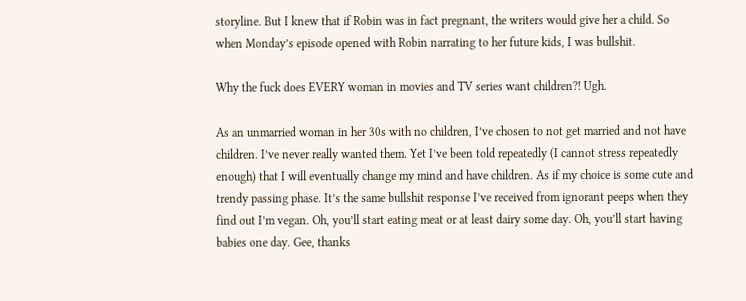storyline. But I knew that if Robin was in fact pregnant, the writers would give her a child. So when Monday’s episode opened with Robin narrating to her future kids, I was bullshit.

Why the fuck does EVERY woman in movies and TV series want children?! Ugh.

As an unmarried woman in her 30s with no children, I’ve chosen to not get married and not have children. I’ve never really wanted them. Yet I’ve been told repeatedly (I cannot stress repeatedly enough) that I will eventually change my mind and have children. As if my choice is some cute and trendy passing phase. It’s the same bullshit response I’ve received from ignorant peeps when they find out I’m vegan. Oh, you’ll start eating meat or at least dairy some day. Oh, you’ll start having babies one day. Gee, thanks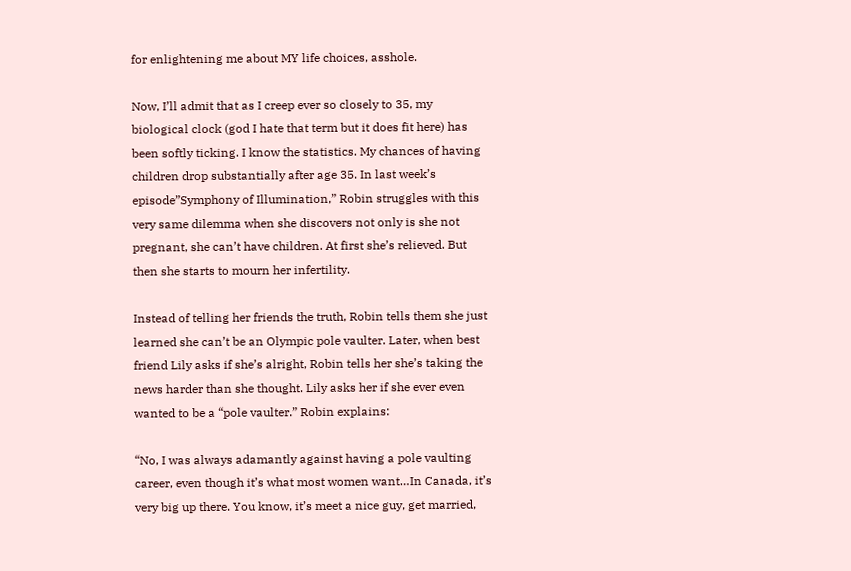for enlightening me about MY life choices, asshole.

Now, I’ll admit that as I creep ever so closely to 35, my biological clock (god I hate that term but it does fit here) has been softly ticking. I know the statistics. My chances of having children drop substantially after age 35. In last week’s episode”Symphony of Illumination,” Robin struggles with this very same dilemma when she discovers not only is she not pregnant, she can’t have children. At first she’s relieved. But then she starts to mourn her infertility.

Instead of telling her friends the truth, Robin tells them she just learned she can’t be an Olympic pole vaulter. Later, when best friend Lily asks if she’s alright, Robin tells her she’s taking the news harder than she thought. Lily asks her if she ever even wanted to be a “pole vaulter.” Robin explains:

“No, I was always adamantly against having a pole vaulting career, even though it’s what most women want…In Canada, it’s very big up there. You know, it’s meet a nice guy, get married,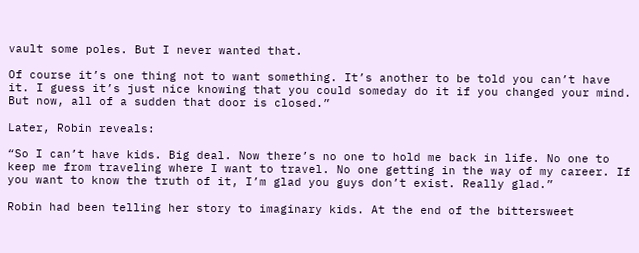vault some poles. But I never wanted that.

Of course it’s one thing not to want something. It’s another to be told you can’t have it. I guess it’s just nice knowing that you could someday do it if you changed your mind. But now, all of a sudden that door is closed.”

Later, Robin reveals:

“So I can’t have kids. Big deal. Now there’s no one to hold me back in life. No one to keep me from traveling where I want to travel. No one getting in the way of my career. If you want to know the truth of it, I’m glad you guys don’t exist. Really glad.”

Robin had been telling her story to imaginary kids. At the end of the bittersweet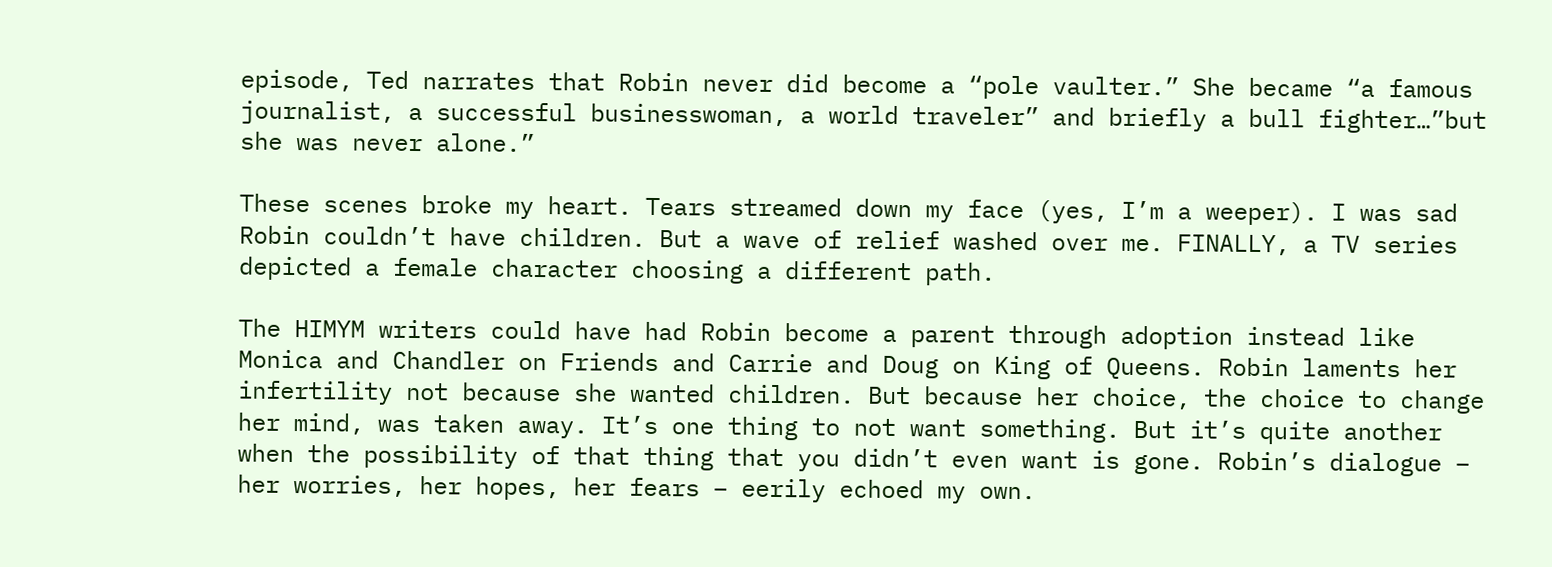episode, Ted narrates that Robin never did become a “pole vaulter.” She became “a famous journalist, a successful businesswoman, a world traveler” and briefly a bull fighter…”but she was never alone.”

These scenes broke my heart. Tears streamed down my face (yes, I’m a weeper). I was sad Robin couldn’t have children. But a wave of relief washed over me. FINALLY, a TV series depicted a female character choosing a different path.

The HIMYM writers could have had Robin become a parent through adoption instead like Monica and Chandler on Friends and Carrie and Doug on King of Queens. Robin laments her infertility not because she wanted children. But because her choice, the choice to change her mind, was taken away. It’s one thing to not want something. But it’s quite another when the possibility of that thing that you didn’t even want is gone. Robin’s dialogue – her worries, her hopes, her fears – eerily echoed my own.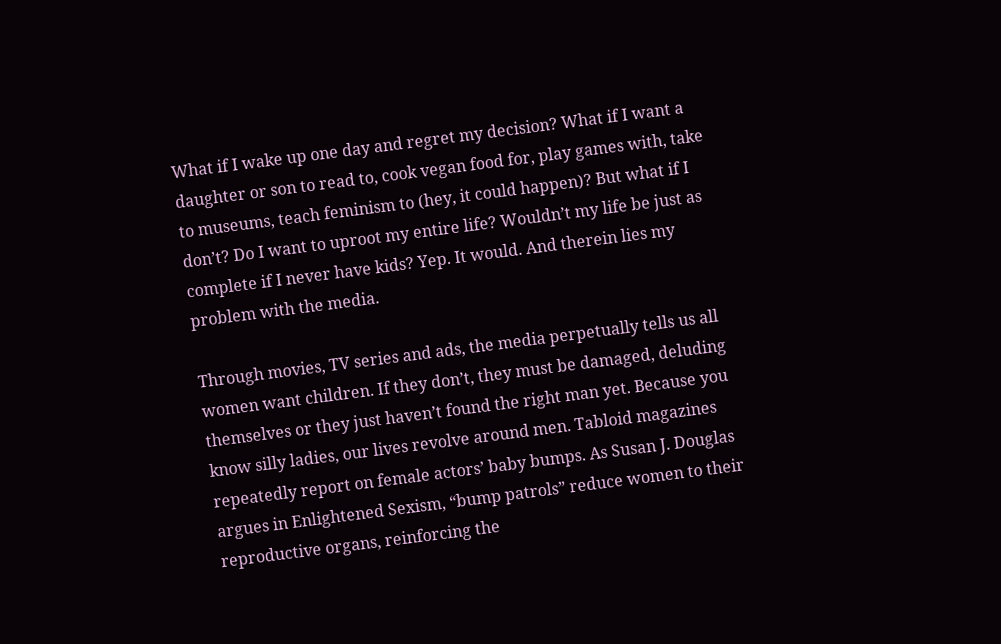What if I wake up one day and regret my decision? What if I want a daughter or son to read to, cook vegan food for, play games with, take to museums, teach feminism to (hey, it could happen)? But what if I don’t? Do I want to uproot my entire life? Wouldn’t my life be just as complete if I never have kids? Yep. It would. And therein lies my problem with the media.

Through movies, TV series and ads, the media perpetually tells us all women want children. If they don’t, they must be damaged, deluding themselves or they just haven’t found the right man yet. Because you know silly ladies, our lives revolve around men. Tabloid magazines repeatedly report on female actors’ baby bumps. As Susan J. Douglas argues in Enlightened Sexism, “bump patrols” reduce women to their reproductive organs, reinforcing the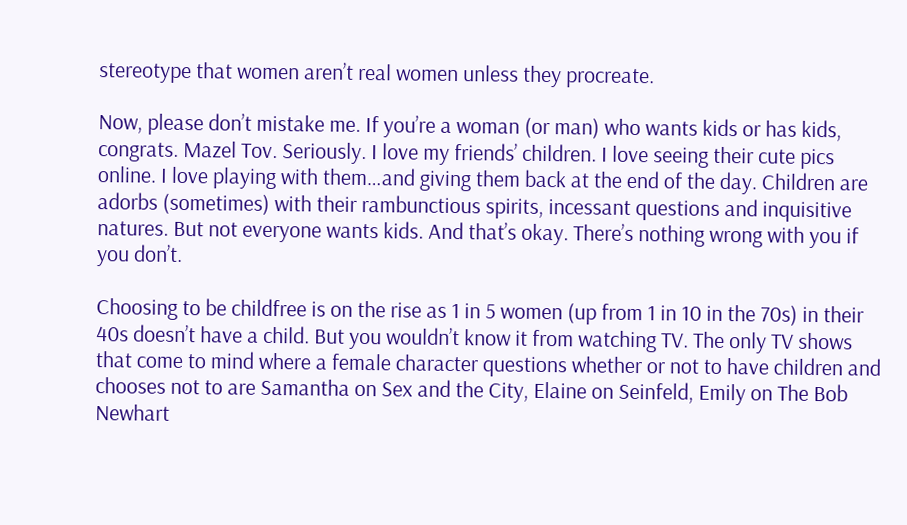stereotype that women aren’t real women unless they procreate.

Now, please don’t mistake me. If you’re a woman (or man) who wants kids or has kids, congrats. Mazel Tov. Seriously. I love my friends’ children. I love seeing their cute pics online. I love playing with them…and giving them back at the end of the day. Children are adorbs (sometimes) with their rambunctious spirits, incessant questions and inquisitive natures. But not everyone wants kids. And that’s okay. There’s nothing wrong with you if you don’t.

Choosing to be childfree is on the rise as 1 in 5 women (up from 1 in 10 in the 70s) in their 40s doesn’t have a child. But you wouldn’t know it from watching TV. The only TV shows that come to mind where a female character questions whether or not to have children and chooses not to are Samantha on Sex and the City, Elaine on Seinfeld, Emily on The Bob Newhart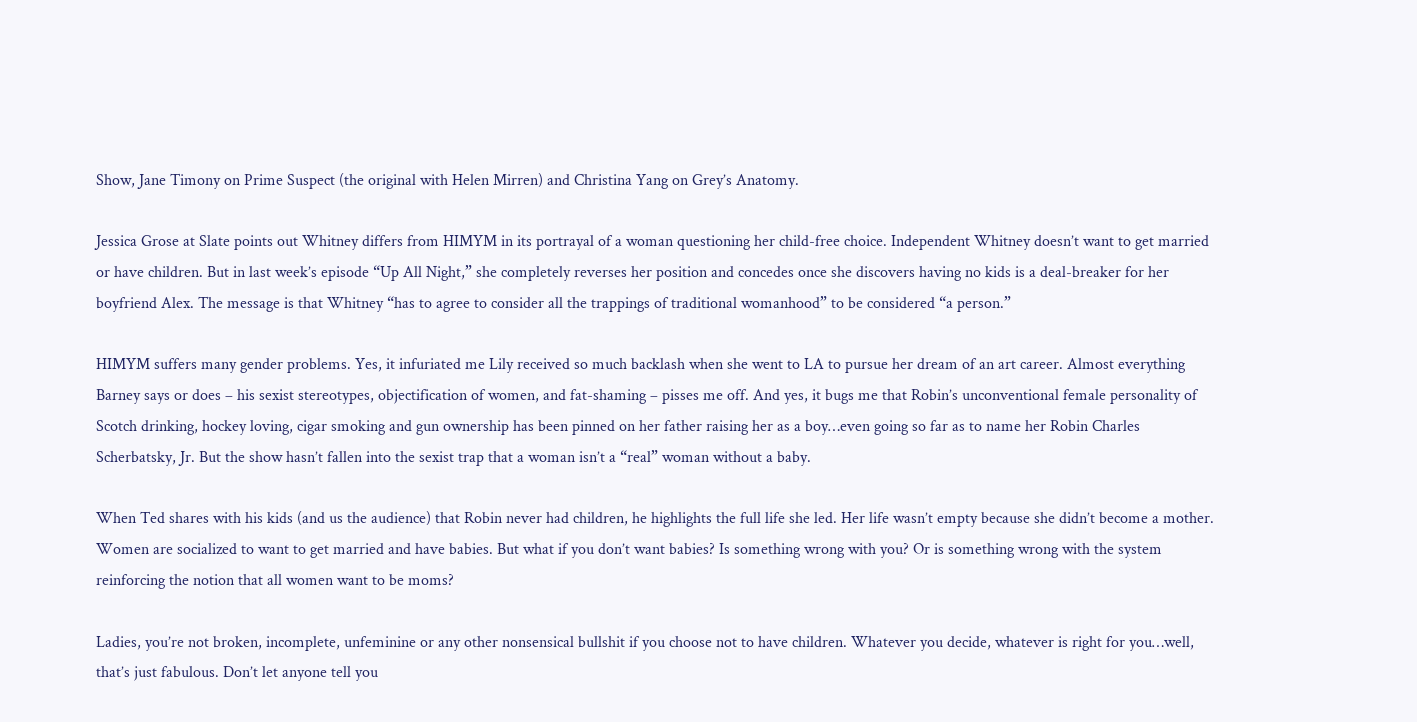Show, Jane Timony on Prime Suspect (the original with Helen Mirren) and Christina Yang on Grey’s Anatomy.

Jessica Grose at Slate points out Whitney differs from HIMYM in its portrayal of a woman questioning her child-free choice. Independent Whitney doesn’t want to get married or have children. But in last week’s episode “Up All Night,” she completely reverses her position and concedes once she discovers having no kids is a deal-breaker for her boyfriend Alex. The message is that Whitney “has to agree to consider all the trappings of traditional womanhood” to be considered “a person.”

HIMYM suffers many gender problems. Yes, it infuriated me Lily received so much backlash when she went to LA to pursue her dream of an art career. Almost everything Barney says or does – his sexist stereotypes, objectification of women, and fat-shaming – pisses me off. And yes, it bugs me that Robin’s unconventional female personality of Scotch drinking, hockey loving, cigar smoking and gun ownership has been pinned on her father raising her as a boy…even going so far as to name her Robin Charles Scherbatsky, Jr. But the show hasn’t fallen into the sexist trap that a woman isn’t a “real” woman without a baby.

When Ted shares with his kids (and us the audience) that Robin never had children, he highlights the full life she led. Her life wasn’t empty because she didn’t become a mother. Women are socialized to want to get married and have babies. But what if you don’t want babies? Is something wrong with you? Or is something wrong with the system reinforcing the notion that all women want to be moms?

Ladies, you’re not broken, incomplete, unfeminine or any other nonsensical bullshit if you choose not to have children. Whatever you decide, whatever is right for you…well, that’s just fabulous. Don’t let anyone tell you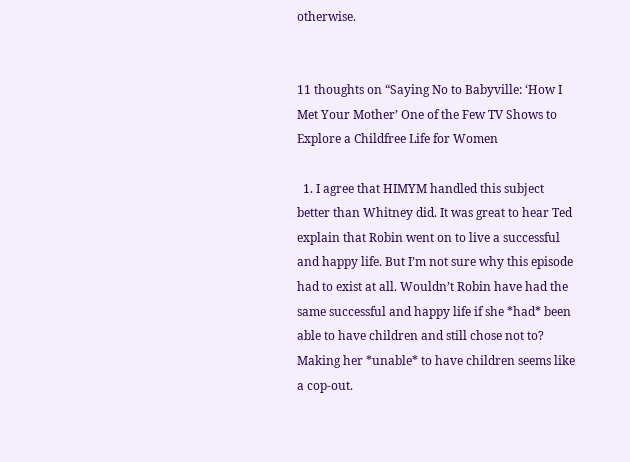otherwise.


11 thoughts on “Saying No to Babyville: ‘How I Met Your Mother’ One of the Few TV Shows to Explore a Childfree Life for Women

  1. I agree that HIMYM handled this subject better than Whitney did. It was great to hear Ted explain that Robin went on to live a successful and happy life. But I’m not sure why this episode had to exist at all. Wouldn’t Robin have had the same successful and happy life if she *had* been able to have children and still chose not to? Making her *unable* to have children seems like a cop-out.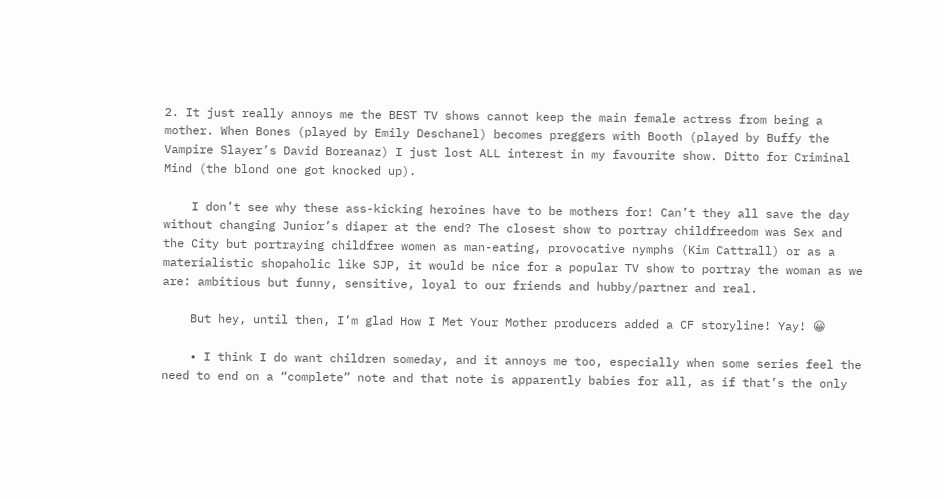2. It just really annoys me the BEST TV shows cannot keep the main female actress from being a mother. When Bones (played by Emily Deschanel) becomes preggers with Booth (played by Buffy the Vampire Slayer’s David Boreanaz) I just lost ALL interest in my favourite show. Ditto for Criminal Mind (the blond one got knocked up).

    I don’t see why these ass-kicking heroines have to be mothers for! Can’t they all save the day without changing Junior’s diaper at the end? The closest show to portray childfreedom was Sex and the City but portraying childfree women as man-eating, provocative nymphs (Kim Cattrall) or as a materialistic shopaholic like SJP, it would be nice for a popular TV show to portray the woman as we are: ambitious but funny, sensitive, loyal to our friends and hubby/partner and real.

    But hey, until then, I’m glad How I Met Your Mother producers added a CF storyline! Yay! 😀

    • I think I do want children someday, and it annoys me too, especially when some series feel the need to end on a “complete” note and that note is apparently babies for all, as if that’s the only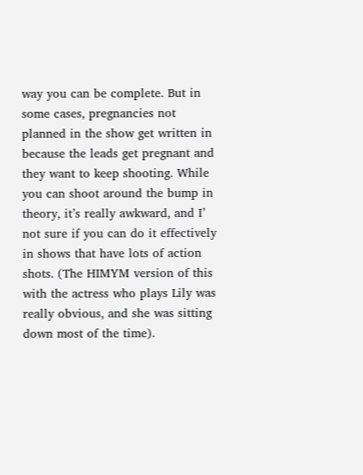way you can be complete. But in some cases, pregnancies not planned in the show get written in because the leads get pregnant and they want to keep shooting. While you can shoot around the bump in theory, it’s really awkward, and I’ not sure if you can do it effectively in shows that have lots of action shots. (The HIMYM version of this with the actress who plays Lily was really obvious, and she was sitting down most of the time).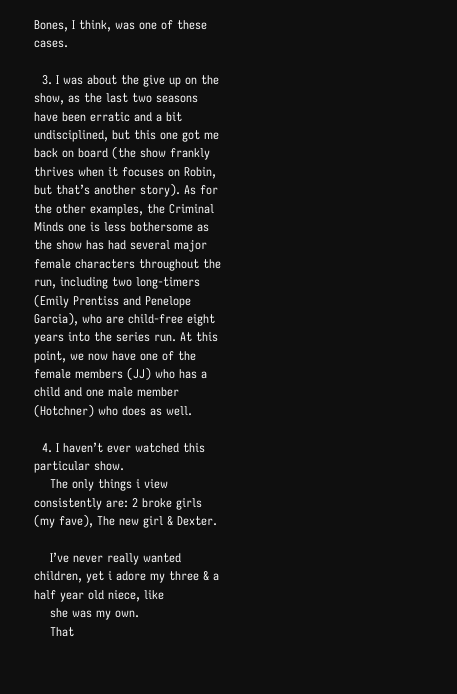Bones, I think, was one of these cases.

  3. I was about the give up on the show, as the last two seasons have been erratic and a bit undisciplined, but this one got me back on board (the show frankly thrives when it focuses on Robin, but that’s another story). As for the other examples, the Criminal Minds one is less bothersome as the show has had several major female characters throughout the run, including two long-timers (Emily Prentiss and Penelope Garcia), who are child-free eight years into the series run. At this point, we now have one of the female members (JJ) who has a child and one male member (Hotchner) who does as well.

  4. I haven’t ever watched this particular show.
    The only things i view consistently are: 2 broke girls (my fave), The new girl & Dexter.

    I’ve never really wanted children, yet i adore my three & a half year old niece, like
    she was my own.
    That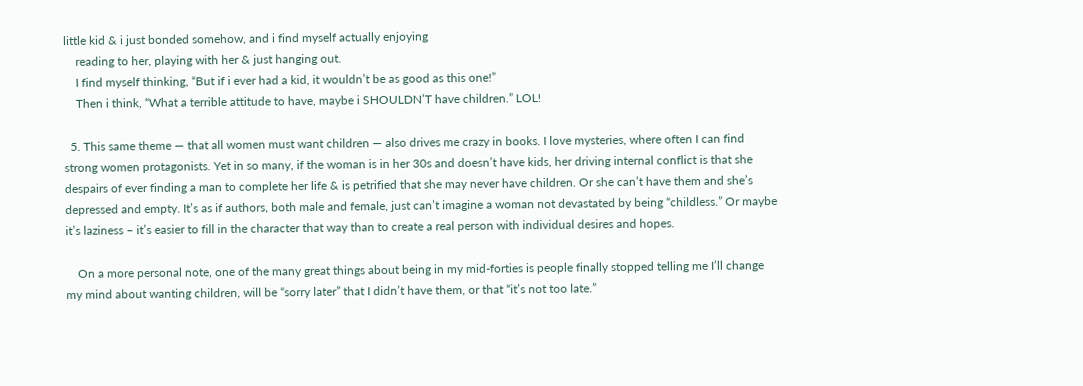little kid & i just bonded somehow, and i find myself actually enjoying
    reading to her, playing with her & just hanging out.
    I find myself thinking, “But if i ever had a kid, it wouldn’t be as good as this one!”
    Then i think, “What a terrible attitude to have, maybe i SHOULDN’T have children.” LOL!

  5. This same theme — that all women must want children — also drives me crazy in books. I love mysteries, where often I can find strong women protagonists. Yet in so many, if the woman is in her 30s and doesn’t have kids, her driving internal conflict is that she despairs of ever finding a man to complete her life & is petrified that she may never have children. Or she can’t have them and she’s depressed and empty. It’s as if authors, both male and female, just can’t imagine a woman not devastated by being “childless.” Or maybe it’s laziness – it’s easier to fill in the character that way than to create a real person with individual desires and hopes.

    On a more personal note, one of the many great things about being in my mid-forties is people finally stopped telling me I’ll change my mind about wanting children, will be “sorry later” that I didn’t have them, or that “it’s not too late.”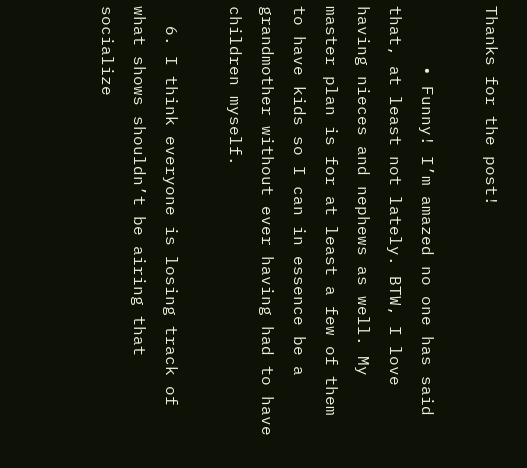Thanks for the post!

      • Funny! I’m amazed no one has said that, at least not lately. BTW, I love having nieces and nephews as well. My master plan is for at least a few of them to have kids so I can in essence be a grandmother without ever having had to have children myself.

  6. I think everyone is losing track of what shows shouldn’t be airing that socialize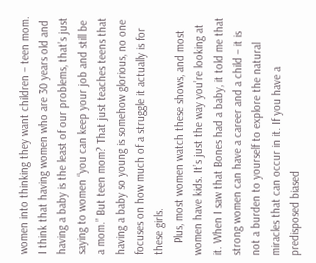women into thinking they want children – teen mom. I think that having women who are 30 years old and having a baby is the least of our problems, that’s just saying to women “you can keep your job and still be a mom.” But teen mom? That just teaches teens that having a baby so young is somehow glorious, no one focuses on how much of a struggle it actually is for these girls.
    Plus, most women watch these shows, and most women have kids. It’s just the way you’re looking at it. When I saw that Bones had a baby, it told me that strong women can have a career and a child – it is not a burden to yourself to explore the natural miracles that can occur in it. If you have a predisposed biased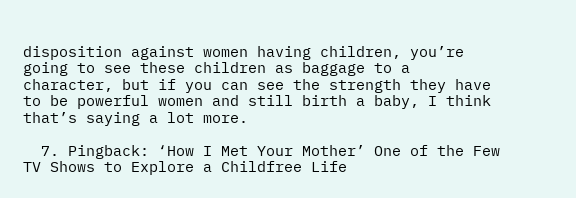disposition against women having children, you’re going to see these children as baggage to a character, but if you can see the strength they have to be powerful women and still birth a baby, I think that’s saying a lot more.

  7. Pingback: ‘How I Met Your Mother’ One of the Few TV Shows to Explore a Childfree Life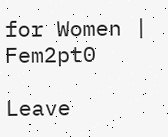for Women | Fem2pt0

Leave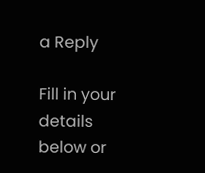a Reply

Fill in your details below or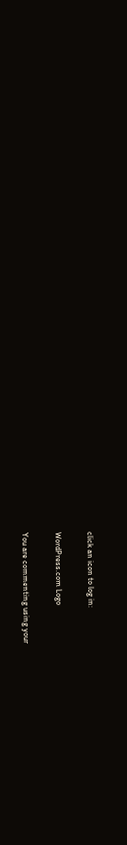click an icon to log in:

WordPress.com Logo

You are commenting using your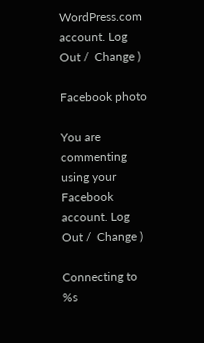WordPress.com account. Log Out /  Change )

Facebook photo

You are commenting using your Facebook account. Log Out /  Change )

Connecting to %s